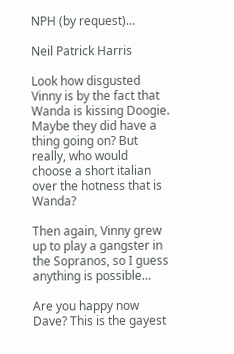NPH (by request)…

Neil Patrick Harris

Look how disgusted Vinny is by the fact that Wanda is kissing Doogie. Maybe they did have a thing going on? But really, who would choose a short italian over the hotness that is Wanda?

Then again, Vinny grew up to play a gangster in the Sopranos, so I guess anything is possible…

Are you happy now Dave? This is the gayest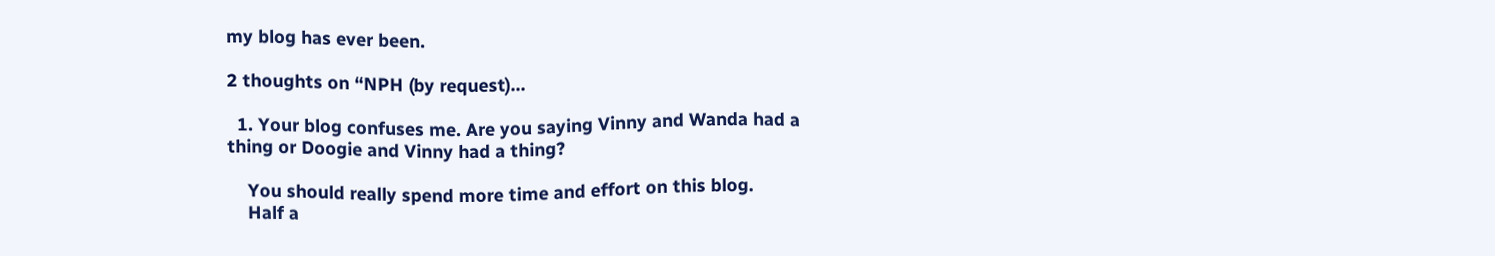my blog has ever been.

2 thoughts on “NPH (by request)…

  1. Your blog confuses me. Are you saying Vinny and Wanda had a thing or Doogie and Vinny had a thing?

    You should really spend more time and effort on this blog.
    Half a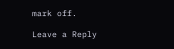mark off.

Leave a Reply